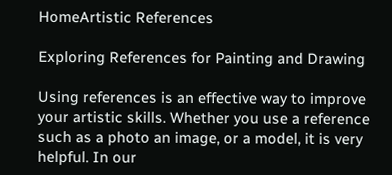HomeArtistic References

Exploring References for Painting and Drawing

Using references is an effective way to improve your artistic skills. Whether you use a reference such as a photo an image, or a model, it is very helpful. In our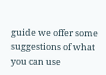guide we offer some suggestions of what you can use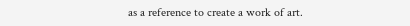as a reference to create a work of art.